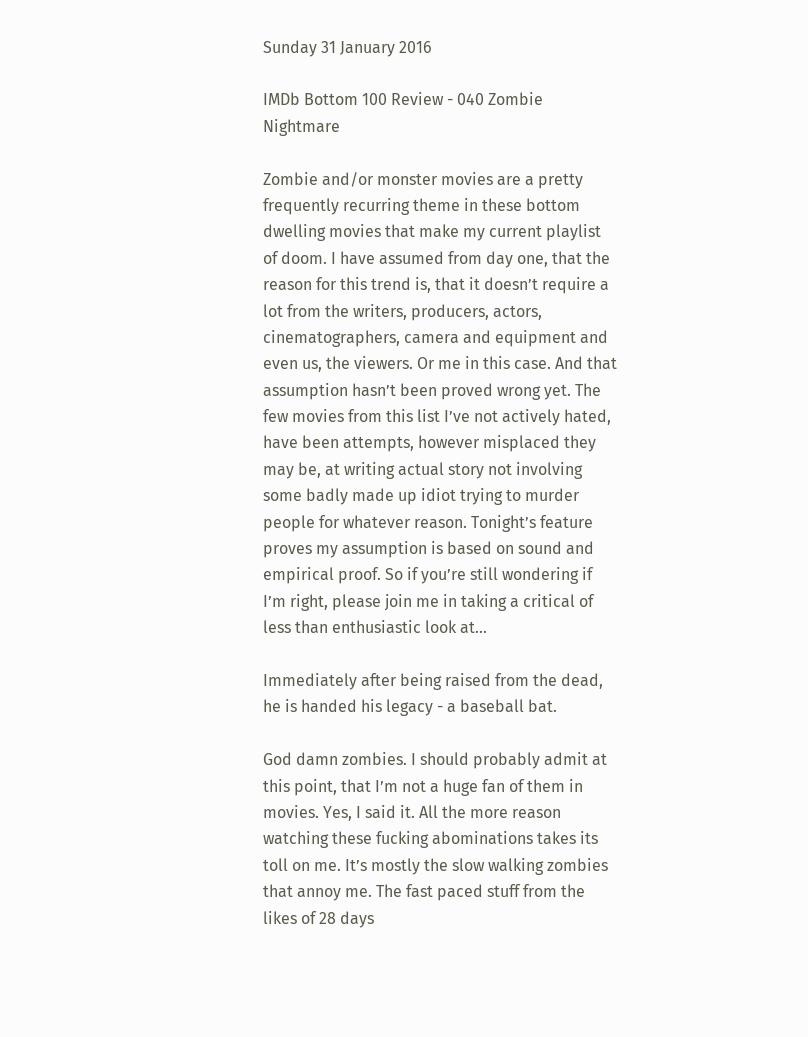Sunday 31 January 2016

IMDb Bottom 100 Review - 040 Zombie Nightmare

Zombie and/or monster movies are a pretty frequently recurring theme in these bottom dwelling movies that make my current playlist of doom. I have assumed from day one, that the reason for this trend is, that it doesn’t require a lot from the writers, producers, actors, cinematographers, camera and equipment and even us, the viewers. Or me in this case. And that assumption hasn’t been proved wrong yet. The few movies from this list I’ve not actively hated, have been attempts, however misplaced they may be, at writing actual story not involving some badly made up idiot trying to murder people for whatever reason. Tonight’s feature proves my assumption is based on sound and empirical proof. So if you’re still wondering if I’m right, please join me in taking a critical of less than enthusiastic look at…

Immediately after being raised from the dead, he is handed his legacy - a baseball bat.

God damn zombies. I should probably admit at this point, that I’m not a huge fan of them in movies. Yes, I said it. All the more reason watching these fucking abominations takes its toll on me. It’s mostly the slow walking zombies that annoy me. The fast paced stuff from the likes of 28 days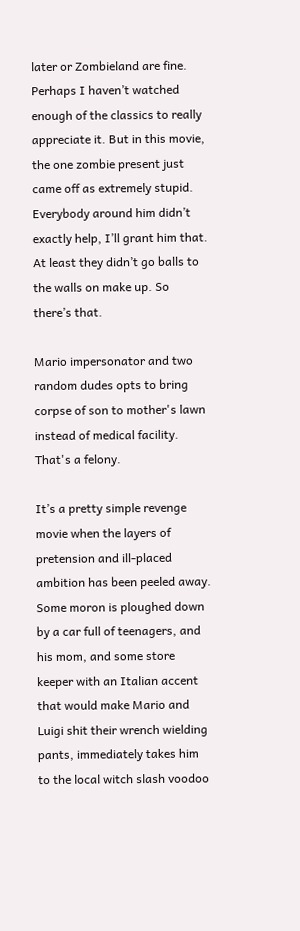later or Zombieland are fine. Perhaps I haven’t watched enough of the classics to really appreciate it. But in this movie, the one zombie present just came off as extremely stupid. Everybody around him didn’t exactly help, I’ll grant him that. At least they didn’t go balls to the walls on make up. So there’s that.

Mario impersonator and two random dudes opts to bring corpse of son to mother's lawn instead of medical facility. That's a felony.

It’s a pretty simple revenge movie when the layers of pretension and ill-placed ambition has been peeled away. Some moron is ploughed down by a car full of teenagers, and his mom, and some store keeper with an Italian accent that would make Mario and Luigi shit their wrench wielding pants, immediately takes him to the local witch slash voodoo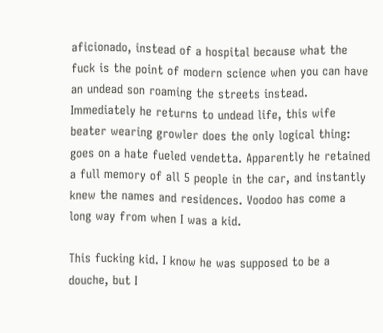aficionado, instead of a hospital because what the fuck is the point of modern science when you can have an undead son roaming the streets instead. Immediately he returns to undead life, this wife beater wearing growler does the only logical thing: goes on a hate fueled vendetta. Apparently he retained a full memory of all 5 people in the car, and instantly knew the names and residences. Voodoo has come a long way from when I was a kid.

This fucking kid. I know he was supposed to be a douche, but I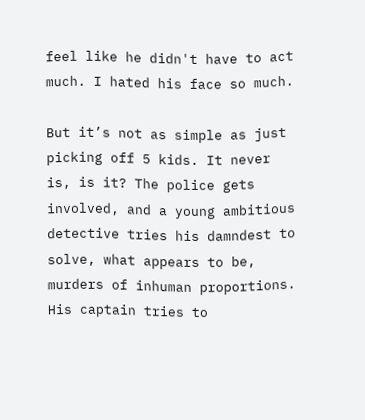feel like he didn't have to act much. I hated his face so much.

But it’s not as simple as just picking off 5 kids. It never is, is it? The police gets involved, and a young ambitious detective tries his damndest to solve, what appears to be, murders of inhuman proportions. His captain tries to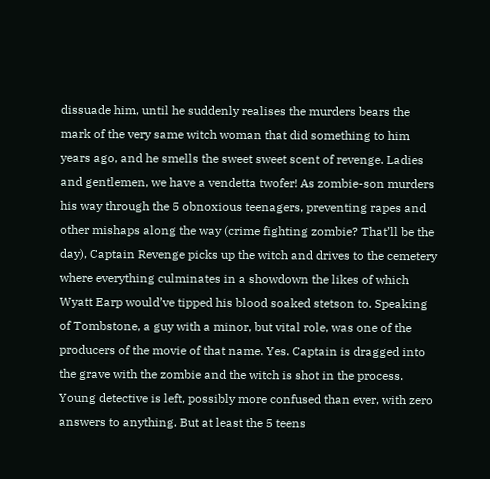dissuade him, until he suddenly realises the murders bears the mark of the very same witch woman that did something to him years ago, and he smells the sweet sweet scent of revenge. Ladies and gentlemen, we have a vendetta twofer! As zombie-son murders his way through the 5 obnoxious teenagers, preventing rapes and other mishaps along the way (crime fighting zombie? That’ll be the day), Captain Revenge picks up the witch and drives to the cemetery where everything culminates in a showdown the likes of which Wyatt Earp would’ve tipped his blood soaked stetson to. Speaking of Tombstone, a guy with a minor, but vital role, was one of the producers of the movie of that name. Yes. Captain is dragged into the grave with the zombie and the witch is shot in the process. Young detective is left, possibly more confused than ever, with zero answers to anything. But at least the 5 teens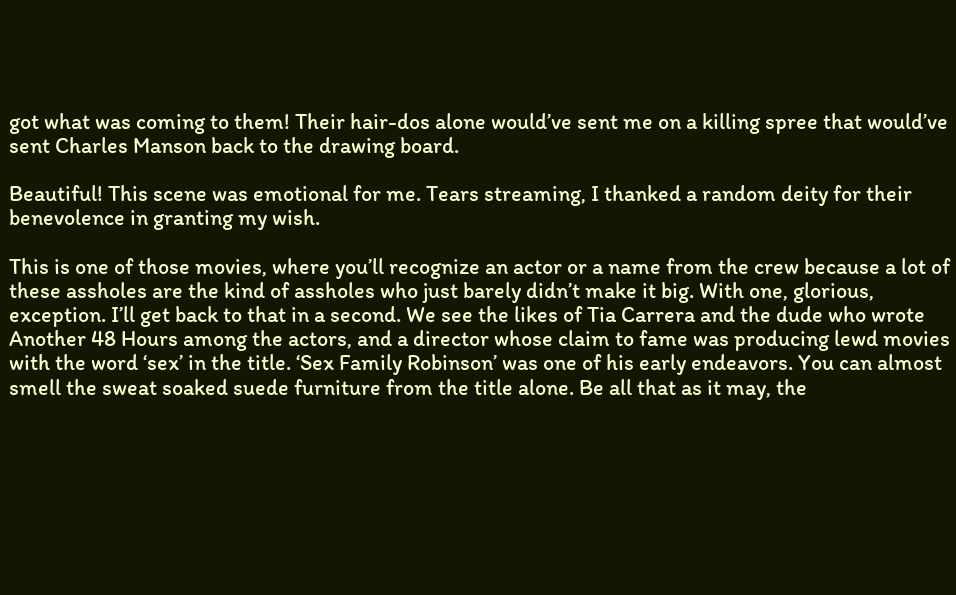got what was coming to them! Their hair-dos alone would’ve sent me on a killing spree that would’ve sent Charles Manson back to the drawing board.

Beautiful! This scene was emotional for me. Tears streaming, I thanked a random deity for their benevolence in granting my wish.

This is one of those movies, where you’ll recognize an actor or a name from the crew because a lot of these assholes are the kind of assholes who just barely didn’t make it big. With one, glorious, exception. I’ll get back to that in a second. We see the likes of Tia Carrera and the dude who wrote Another 48 Hours among the actors, and a director whose claim to fame was producing lewd movies with the word ‘sex’ in the title. ‘Sex Family Robinson’ was one of his early endeavors. You can almost smell the sweat soaked suede furniture from the title alone. Be all that as it may, the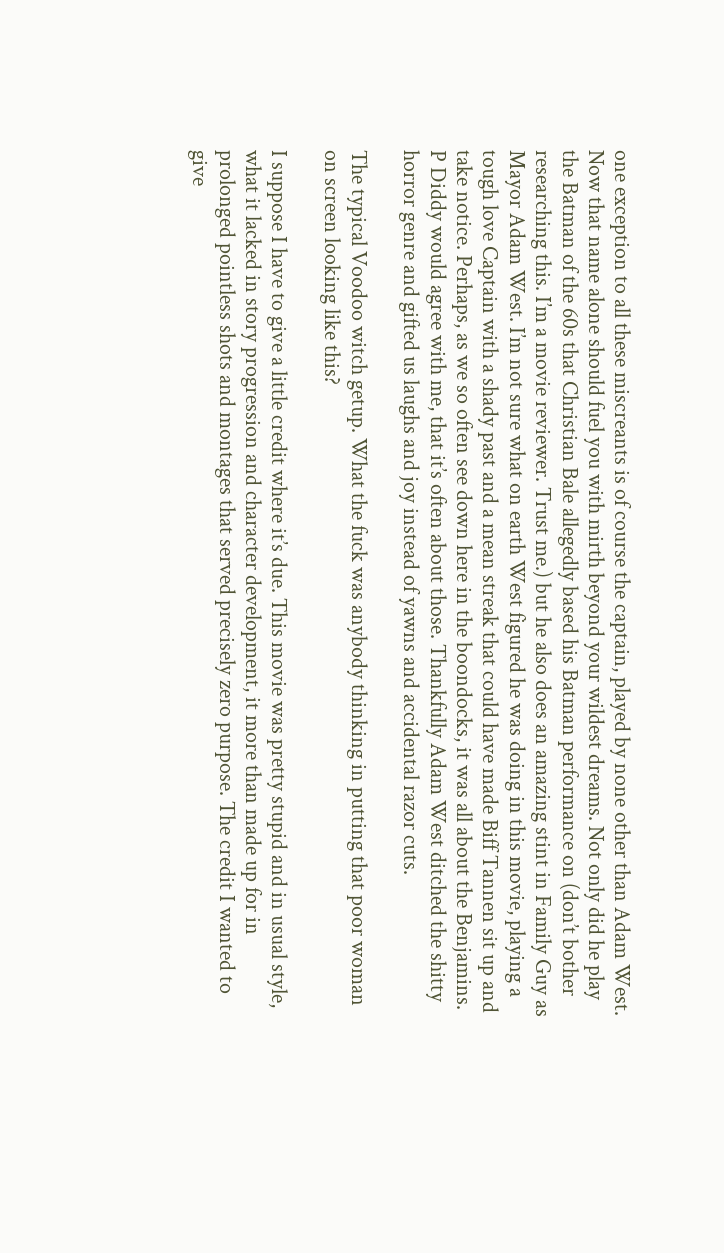one exception to all these miscreants is of course the captain, played by none other than Adam West. Now that name alone should fuel you with mirth beyond your wildest dreams. Not only did he play the Batman of the 60s that Christian Bale allegedly based his Batman performance on (don’t bother researching this. I’m a movie reviewer. Trust me.) but he also does an amazing stint in Family Guy as Mayor Adam West. I’m not sure what on earth West figured he was doing in this movie, playing a tough love Captain with a shady past and a mean streak that could have made Biff Tannen sit up and take notice. Perhaps, as we so often see down here in the boondocks, it was all about the Benjamins. P Diddy would agree with me, that it’s often about those. Thankfully Adam West ditched the shitty horror genre and gifted us laughs and joy instead of yawns and accidental razor cuts.

The typical Voodoo witch getup. What the fuck was anybody thinking in putting that poor woman on screen looking like this?

I suppose I have to give a little credit where it’s due. This movie was pretty stupid and in usual style, what it lacked in story progression and character development, it more than made up for in prolonged pointless shots and montages that served precisely zero purpose. The credit I wanted to give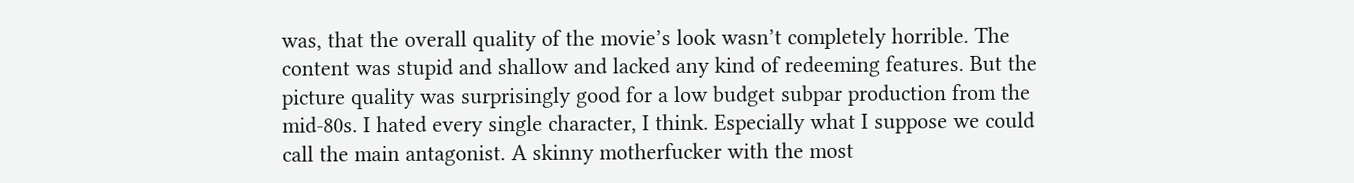was, that the overall quality of the movie’s look wasn’t completely horrible. The content was stupid and shallow and lacked any kind of redeeming features. But the picture quality was surprisingly good for a low budget subpar production from the mid-80s. I hated every single character, I think. Especially what I suppose we could call the main antagonist. A skinny motherfucker with the most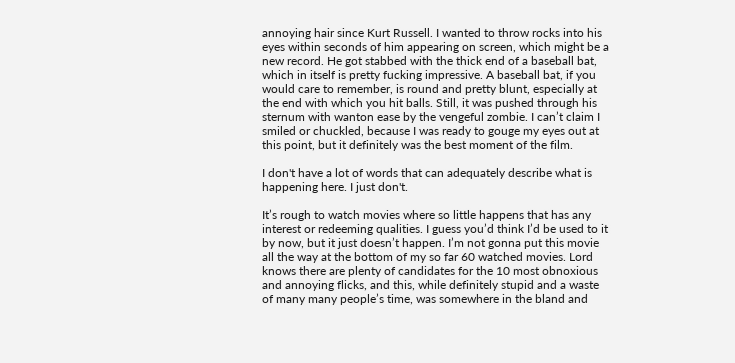annoying hair since Kurt Russell. I wanted to throw rocks into his eyes within seconds of him appearing on screen, which might be a new record. He got stabbed with the thick end of a baseball bat, which in itself is pretty fucking impressive. A baseball bat, if you would care to remember, is round and pretty blunt, especially at the end with which you hit balls. Still, it was pushed through his sternum with wanton ease by the vengeful zombie. I can’t claim I smiled or chuckled, because I was ready to gouge my eyes out at this point, but it definitely was the best moment of the film.

I don't have a lot of words that can adequately describe what is happening here. I just don't.

It’s rough to watch movies where so little happens that has any interest or redeeming qualities. I guess you’d think I’d be used to it by now, but it just doesn’t happen. I’m not gonna put this movie all the way at the bottom of my so far 60 watched movies. Lord knows there are plenty of candidates for the 10 most obnoxious and annoying flicks, and this, while definitely stupid and a waste of many many people’s time, was somewhere in the bland and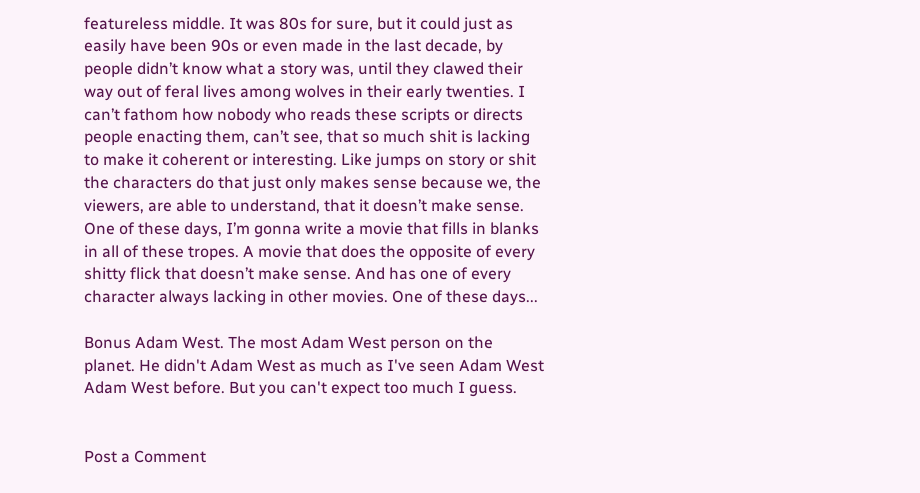featureless middle. It was 80s for sure, but it could just as easily have been 90s or even made in the last decade, by people didn’t know what a story was, until they clawed their way out of feral lives among wolves in their early twenties. I can’t fathom how nobody who reads these scripts or directs people enacting them, can’t see, that so much shit is lacking to make it coherent or interesting. Like jumps on story or shit the characters do that just only makes sense because we, the viewers, are able to understand, that it doesn’t make sense. One of these days, I’m gonna write a movie that fills in blanks in all of these tropes. A movie that does the opposite of every shitty flick that doesn’t make sense. And has one of every character always lacking in other movies. One of these days...

Bonus Adam West. The most Adam West person on the planet. He didn't Adam West as much as I've seen Adam West Adam West before. But you can't expect too much I guess.


Post a Comment